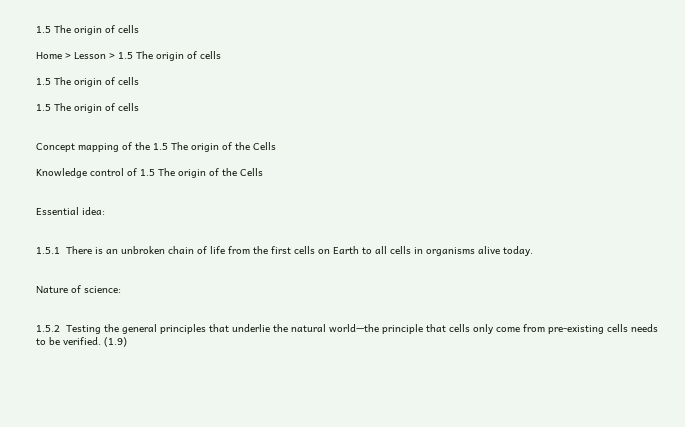1.5 The origin of cells

Home > Lesson > 1.5 The origin of cells

1.5 The origin of cells

1.5 The origin of cells


Concept mapping of the 1.5 The origin of the Cells

Knowledge control of 1.5 The origin of the Cells


Essential idea:


1.5.1  There is an unbroken chain of life from the first cells on Earth to all cells in organisms alive today.


Nature of science:


1.5.2  Testing the general principles that underlie the natural world—the principle that cells only come from pre-existing cells needs to be verified. (1.9)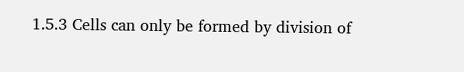1.5.3 Cells can only be formed by division of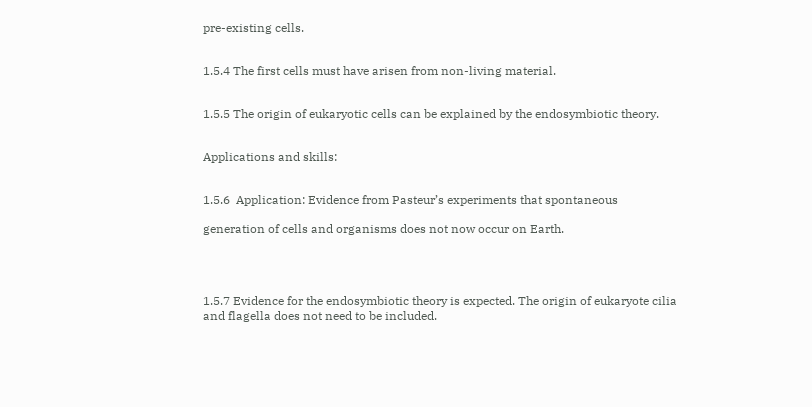pre-existing cells.


1.5.4 The first cells must have arisen from non-living material.


1.5.5 The origin of eukaryotic cells can be explained by the endosymbiotic theory.


Applications and skills:


1.5.6  Application: Evidence from Pasteur’s experiments that spontaneous

generation of cells and organisms does not now occur on Earth.




1.5.7 Evidence for the endosymbiotic theory is expected. The origin of eukaryote cilia and flagella does not need to be included.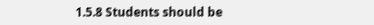1.5.8 Students should be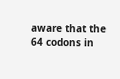aware that the 64 codons in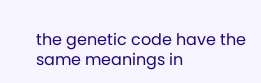the genetic code have the same meanings in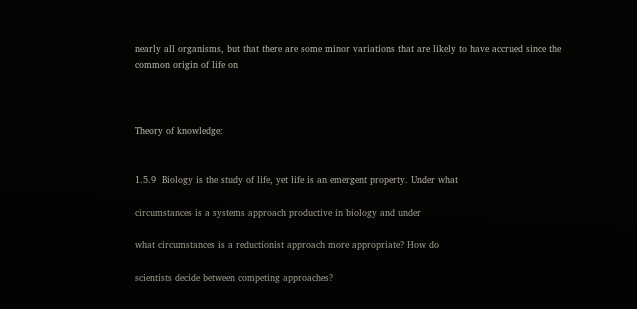nearly all organisms, but that there are some minor variations that are likely to have accrued since the common origin of life on



Theory of knowledge:


1.5.9  Biology is the study of life, yet life is an emergent property. Under what

circumstances is a systems approach productive in biology and under

what circumstances is a reductionist approach more appropriate? How do

scientists decide between competing approaches?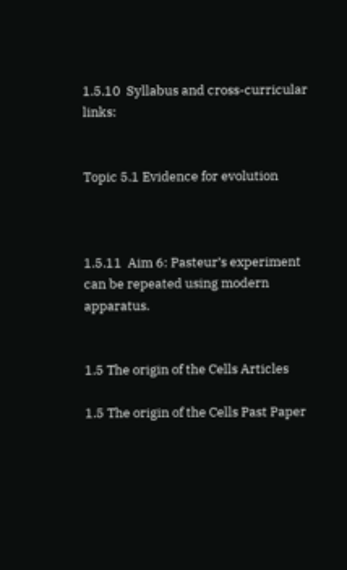1.5.10  Syllabus and cross-curricular links:


Topic 5.1 Evidence for evolution



1.5.11  Aim 6: Pasteur’s experiment can be repeated using modern apparatus.


1.5 The origin of the Cells Articles

1.5 The origin of the Cells Past Paper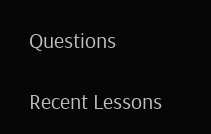Questions

Recent Lessons